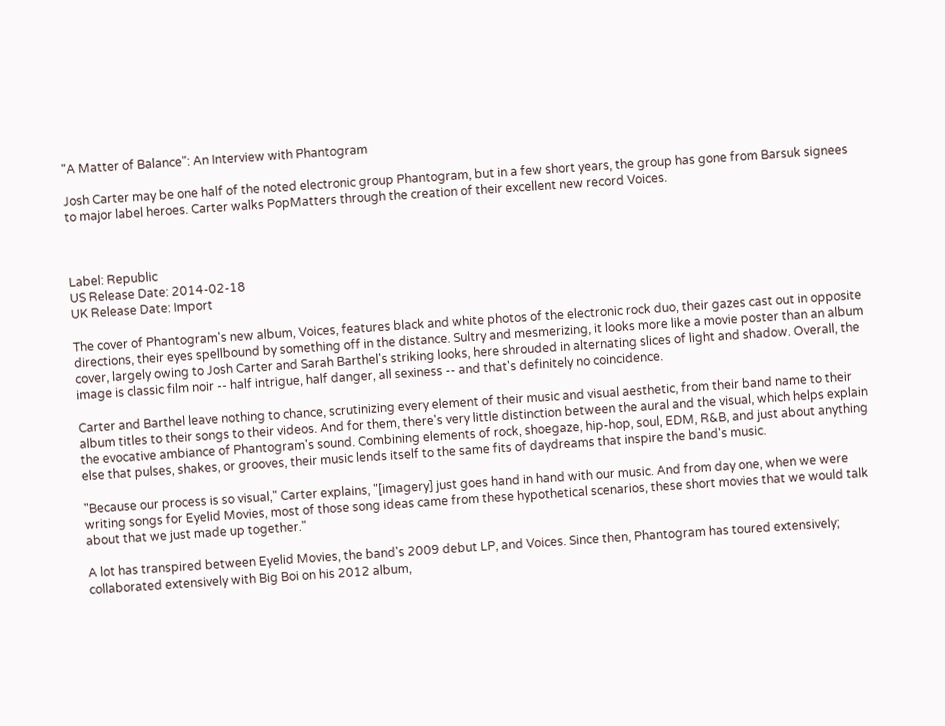"A Matter of Balance": An Interview with Phantogram

Josh Carter may be one half of the noted electronic group Phantogram, but in a few short years, the group has gone from Barsuk signees to major label heroes. Carter walks PopMatters through the creation of their excellent new record Voices.



Label: Republic
US Release Date: 2014-02-18
UK Release Date: Import

The cover of Phantogram's new album, Voices, features black and white photos of the electronic rock duo, their gazes cast out in opposite directions, their eyes spellbound by something off in the distance. Sultry and mesmerizing, it looks more like a movie poster than an album cover, largely owing to Josh Carter and Sarah Barthel's striking looks, here shrouded in alternating slices of light and shadow. Overall, the image is classic film noir -- half intrigue, half danger, all sexiness -- and that's definitely no coincidence.

Carter and Barthel leave nothing to chance, scrutinizing every element of their music and visual aesthetic, from their band name to their album titles to their songs to their videos. And for them, there's very little distinction between the aural and the visual, which helps explain the evocative ambiance of Phantogram's sound. Combining elements of rock, shoegaze, hip-hop, soul, EDM, R&B, and just about anything else that pulses, shakes, or grooves, their music lends itself to the same fits of daydreams that inspire the band's music.

"Because our process is so visual," Carter explains, "[imagery] just goes hand in hand with our music. And from day one, when we were writing songs for Eyelid Movies, most of those song ideas came from these hypothetical scenarios, these short movies that we would talk about that we just made up together."

A lot has transpired between Eyelid Movies, the band's 2009 debut LP, and Voices. Since then, Phantogram has toured extensively; collaborated extensively with Big Boi on his 2012 album,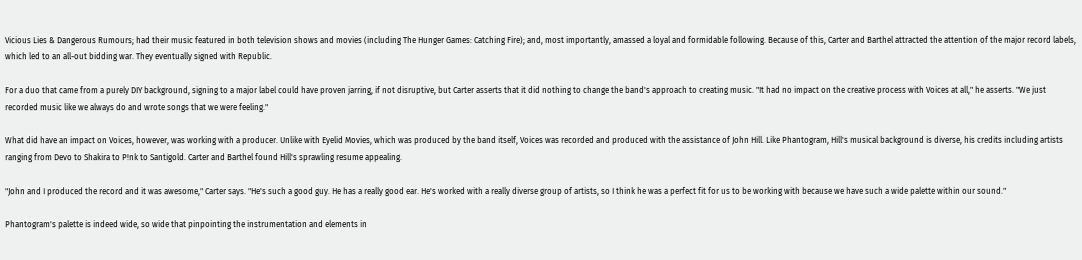Vicious Lies & Dangerous Rumours; had their music featured in both television shows and movies (including The Hunger Games: Catching Fire); and, most importantly, amassed a loyal and formidable following. Because of this, Carter and Barthel attracted the attention of the major record labels, which led to an all-out bidding war. They eventually signed with Republic.

For a duo that came from a purely DIY background, signing to a major label could have proven jarring, if not disruptive, but Carter asserts that it did nothing to change the band's approach to creating music. "It had no impact on the creative process with Voices at all," he asserts. "We just recorded music like we always do and wrote songs that we were feeling."

What did have an impact on Voices, however, was working with a producer. Unlike with Eyelid Movies, which was produced by the band itself, Voices was recorded and produced with the assistance of John Hill. Like Phantogram, Hill's musical background is diverse, his credits including artists ranging from Devo to Shakira to P!nk to Santigold. Carter and Barthel found Hill's sprawling resume appealing.

"John and I produced the record and it was awesome," Carter says. "He's such a good guy. He has a really good ear. He's worked with a really diverse group of artists, so I think he was a perfect fit for us to be working with because we have such a wide palette within our sound."

Phantogram's palette is indeed wide, so wide that pinpointing the instrumentation and elements in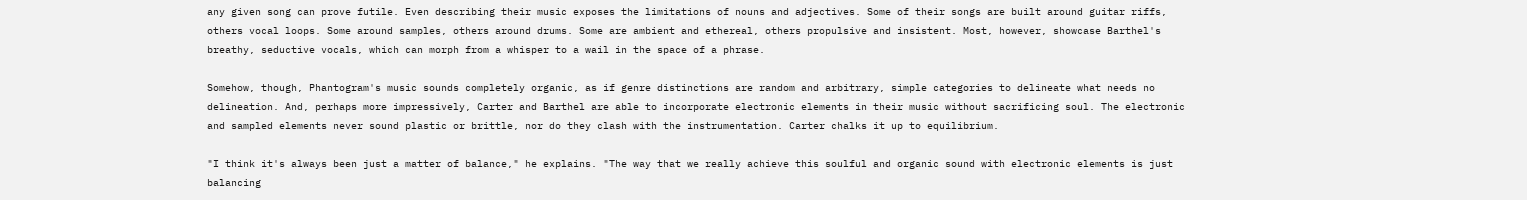any given song can prove futile. Even describing their music exposes the limitations of nouns and adjectives. Some of their songs are built around guitar riffs, others vocal loops. Some around samples, others around drums. Some are ambient and ethereal, others propulsive and insistent. Most, however, showcase Barthel's breathy, seductive vocals, which can morph from a whisper to a wail in the space of a phrase.

Somehow, though, Phantogram's music sounds completely organic, as if genre distinctions are random and arbitrary, simple categories to delineate what needs no delineation. And, perhaps more impressively, Carter and Barthel are able to incorporate electronic elements in their music without sacrificing soul. The electronic and sampled elements never sound plastic or brittle, nor do they clash with the instrumentation. Carter chalks it up to equilibrium.

"I think it's always been just a matter of balance," he explains. "The way that we really achieve this soulful and organic sound with electronic elements is just balancing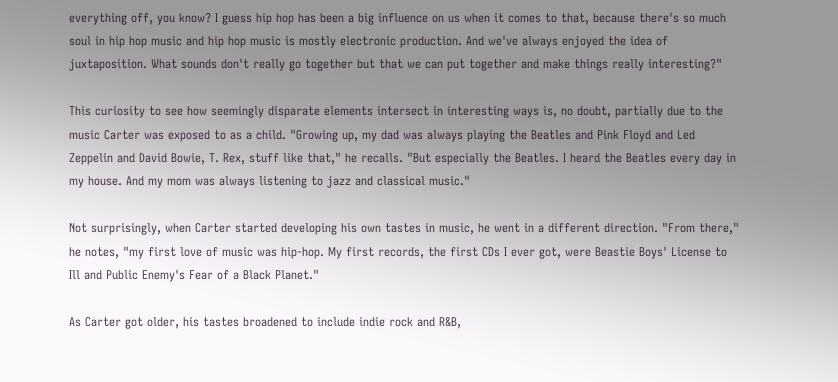everything off, you know? I guess hip hop has been a big influence on us when it comes to that, because there's so much soul in hip hop music and hip hop music is mostly electronic production. And we've always enjoyed the idea of juxtaposition. What sounds don't really go together but that we can put together and make things really interesting?"

This curiosity to see how seemingly disparate elements intersect in interesting ways is, no doubt, partially due to the music Carter was exposed to as a child. "Growing up, my dad was always playing the Beatles and Pink Floyd and Led Zeppelin and David Bowie, T. Rex, stuff like that," he recalls. "But especially the Beatles. I heard the Beatles every day in my house. And my mom was always listening to jazz and classical music."

Not surprisingly, when Carter started developing his own tastes in music, he went in a different direction. "From there," he notes, "my first love of music was hip-hop. My first records, the first CDs I ever got, were Beastie Boys' License to Ill and Public Enemy's Fear of a Black Planet."

As Carter got older, his tastes broadened to include indie rock and R&B,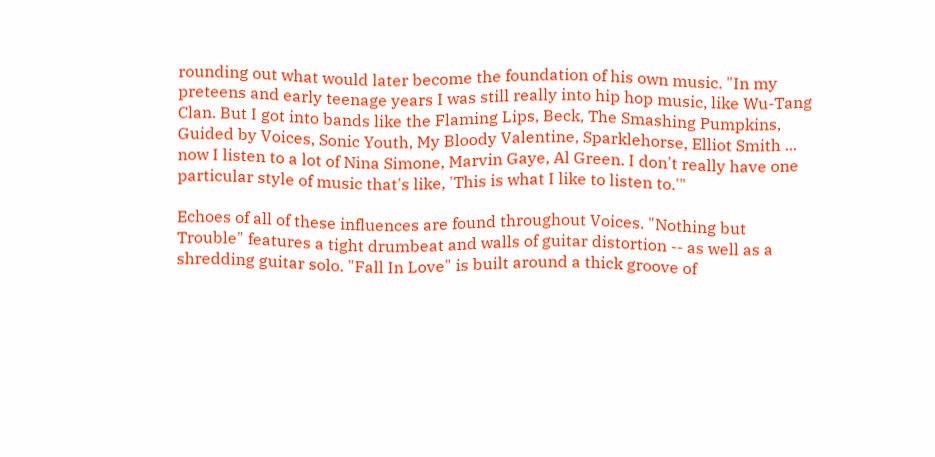rounding out what would later become the foundation of his own music. "In my preteens and early teenage years I was still really into hip hop music, like Wu-Tang Clan. But I got into bands like the Flaming Lips, Beck, The Smashing Pumpkins, Guided by Voices, Sonic Youth, My Bloody Valentine, Sparklehorse, Elliot Smith ... now I listen to a lot of Nina Simone, Marvin Gaye, Al Green. I don't really have one particular style of music that's like, 'This is what I like to listen to.'"

Echoes of all of these influences are found throughout Voices. "Nothing but Trouble" features a tight drumbeat and walls of guitar distortion -- as well as a shredding guitar solo. "Fall In Love" is built around a thick groove of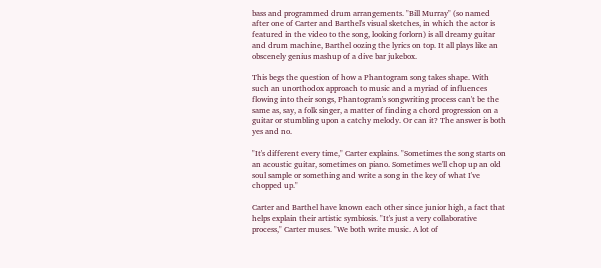bass and programmed drum arrangements. "Bill Murray" (so named after one of Carter and Barthel's visual sketches, in which the actor is featured in the video to the song, looking forlorn) is all dreamy guitar and drum machine, Barthel oozing the lyrics on top. It all plays like an obscenely genius mashup of a dive bar jukebox.

This begs the question of how a Phantogram song takes shape. With such an unorthodox approach to music and a myriad of influences flowing into their songs, Phantogram's songwriting process can't be the same as, say, a folk singer, a matter of finding a chord progression on a guitar or stumbling upon a catchy melody. Or can it? The answer is both yes and no.

"It's different every time," Carter explains. "Sometimes the song starts on an acoustic guitar, sometimes on piano. Sometimes we'll chop up an old soul sample or something and write a song in the key of what I've chopped up."

Carter and Barthel have known each other since junior high, a fact that helps explain their artistic symbiosis. "It's just a very collaborative process," Carter muses. "We both write music. A lot of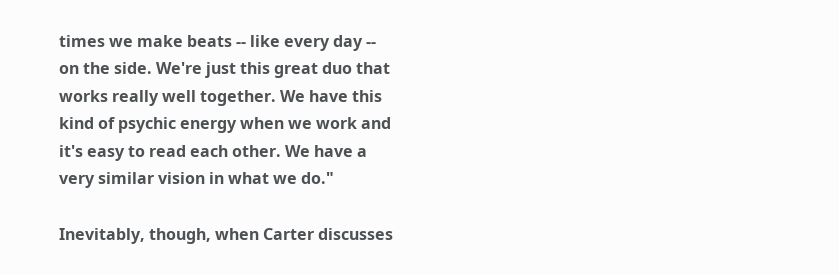times we make beats -- like every day -- on the side. We're just this great duo that works really well together. We have this kind of psychic energy when we work and it's easy to read each other. We have a very similar vision in what we do."

Inevitably, though, when Carter discusses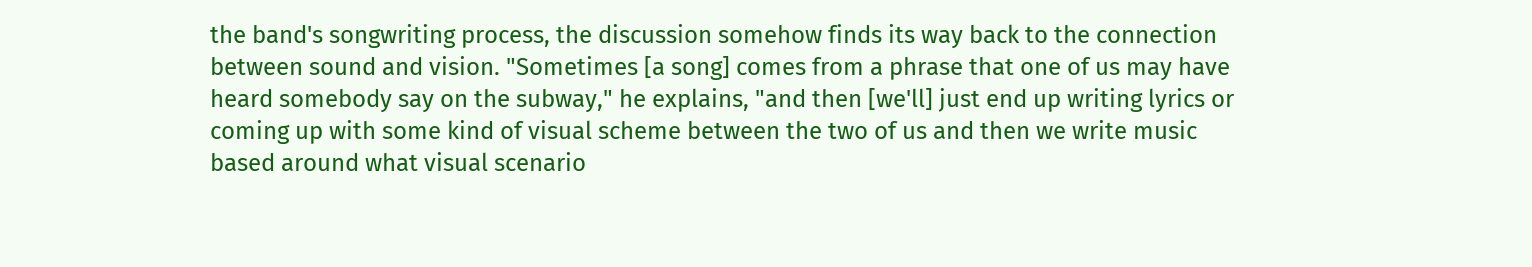the band's songwriting process, the discussion somehow finds its way back to the connection between sound and vision. "Sometimes [a song] comes from a phrase that one of us may have heard somebody say on the subway," he explains, "and then [we'll] just end up writing lyrics or coming up with some kind of visual scheme between the two of us and then we write music based around what visual scenario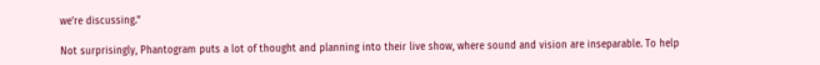we're discussing."

Not surprisingly, Phantogram puts a lot of thought and planning into their live show, where sound and vision are inseparable. To help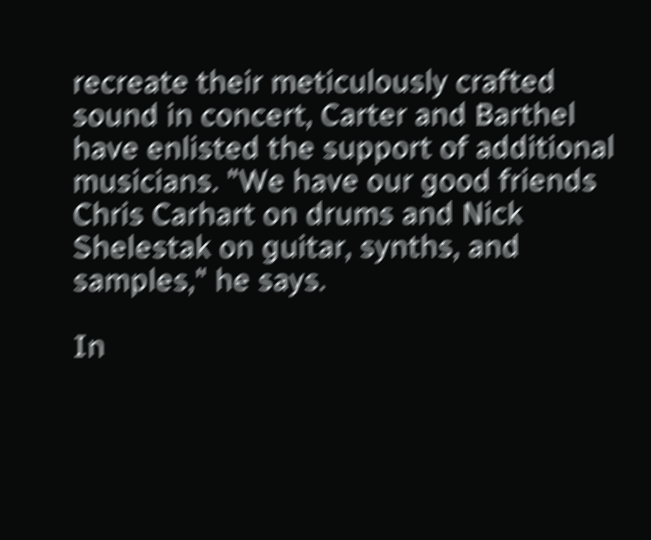recreate their meticulously crafted sound in concert, Carter and Barthel have enlisted the support of additional musicians. "We have our good friends Chris Carhart on drums and Nick Shelestak on guitar, synths, and samples," he says.

In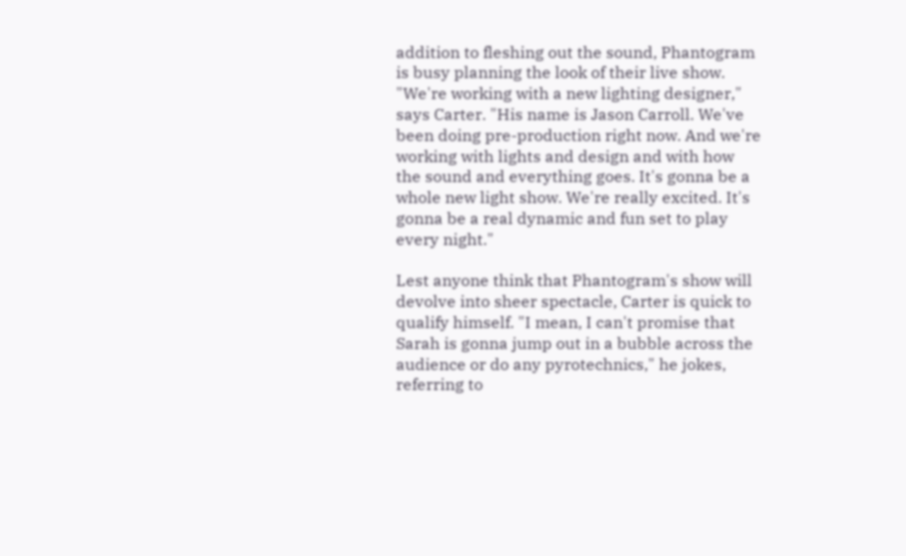addition to fleshing out the sound, Phantogram is busy planning the look of their live show. "We're working with a new lighting designer," says Carter. "His name is Jason Carroll. We've been doing pre-production right now. And we're working with lights and design and with how the sound and everything goes. It's gonna be a whole new light show. We're really excited. It's gonna be a real dynamic and fun set to play every night."

Lest anyone think that Phantogram's show will devolve into sheer spectacle, Carter is quick to qualify himself. "I mean, I can't promise that Sarah is gonna jump out in a bubble across the audience or do any pyrotechnics," he jokes, referring to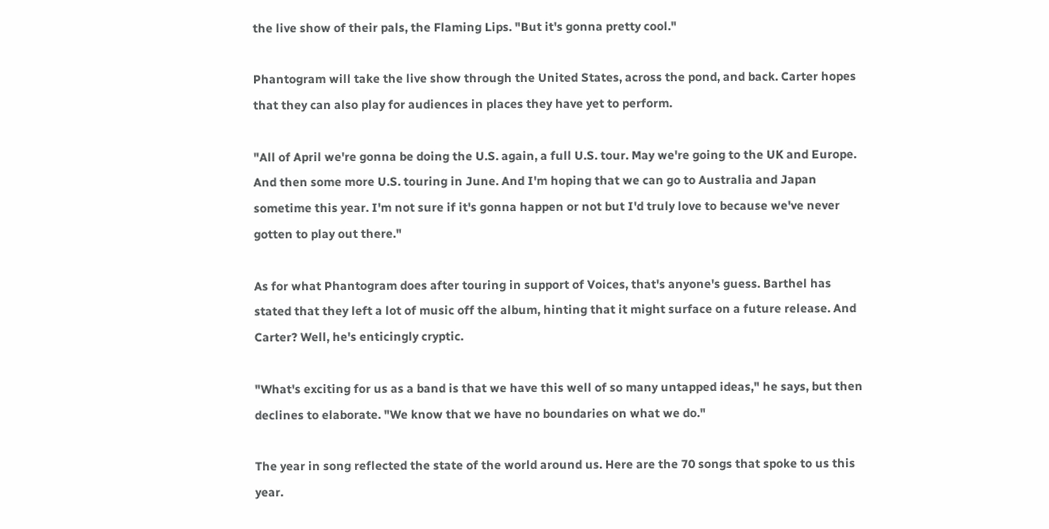the live show of their pals, the Flaming Lips. "But it's gonna pretty cool."

Phantogram will take the live show through the United States, across the pond, and back. Carter hopes that they can also play for audiences in places they have yet to perform.

"All of April we're gonna be doing the U.S. again, a full U.S. tour. May we're going to the UK and Europe. And then some more U.S. touring in June. And I'm hoping that we can go to Australia and Japan sometime this year. I'm not sure if it's gonna happen or not but I'd truly love to because we've never gotten to play out there."

As for what Phantogram does after touring in support of Voices, that's anyone's guess. Barthel has stated that they left a lot of music off the album, hinting that it might surface on a future release. And Carter? Well, he's enticingly cryptic.

"What's exciting for us as a band is that we have this well of so many untapped ideas," he says, but then declines to elaborate. "We know that we have no boundaries on what we do."

The year in song reflected the state of the world around us. Here are the 70 songs that spoke to us this year.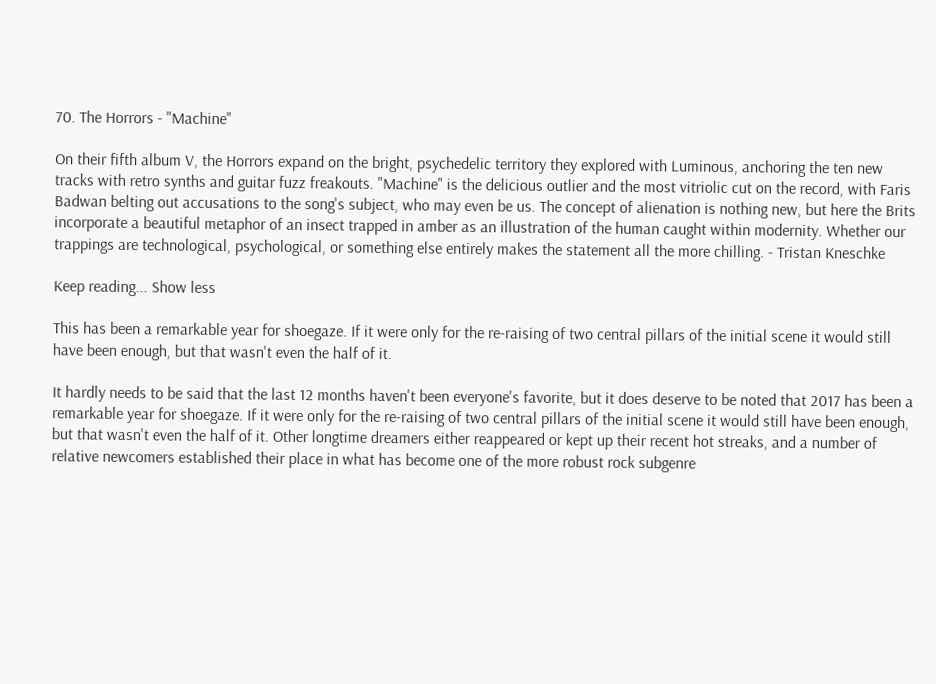70. The Horrors - "Machine"

On their fifth album V, the Horrors expand on the bright, psychedelic territory they explored with Luminous, anchoring the ten new tracks with retro synths and guitar fuzz freakouts. "Machine" is the delicious outlier and the most vitriolic cut on the record, with Faris Badwan belting out accusations to the song's subject, who may even be us. The concept of alienation is nothing new, but here the Brits incorporate a beautiful metaphor of an insect trapped in amber as an illustration of the human caught within modernity. Whether our trappings are technological, psychological, or something else entirely makes the statement all the more chilling. - Tristan Kneschke

Keep reading... Show less

This has been a remarkable year for shoegaze. If it were only for the re-raising of two central pillars of the initial scene it would still have been enough, but that wasn't even the half of it.

It hardly needs to be said that the last 12 months haven't been everyone's favorite, but it does deserve to be noted that 2017 has been a remarkable year for shoegaze. If it were only for the re-raising of two central pillars of the initial scene it would still have been enough, but that wasn't even the half of it. Other longtime dreamers either reappeared or kept up their recent hot streaks, and a number of relative newcomers established their place in what has become one of the more robust rock subgenre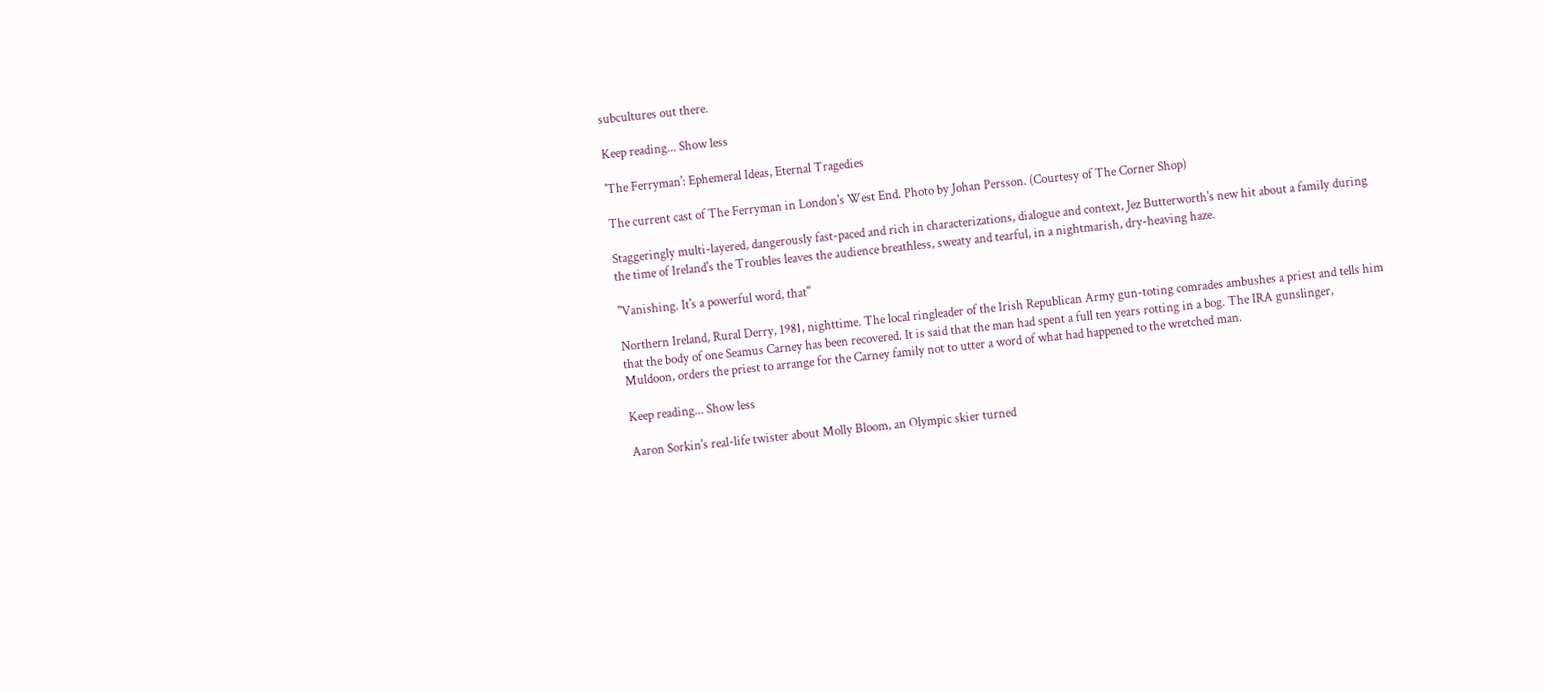subcultures out there.

Keep reading... Show less

'The Ferryman': Ephemeral Ideas, Eternal Tragedies

The current cast of The Ferryman in London's West End. Photo by Johan Persson. (Courtesy of The Corner Shop)

Staggeringly multi-layered, dangerously fast-paced and rich in characterizations, dialogue and context, Jez Butterworth's new hit about a family during the time of Ireland's the Troubles leaves the audience breathless, sweaty and tearful, in a nightmarish, dry-heaving haze.

"Vanishing. It's a powerful word, that"

Northern Ireland, Rural Derry, 1981, nighttime. The local ringleader of the Irish Republican Army gun-toting comrades ambushes a priest and tells him that the body of one Seamus Carney has been recovered. It is said that the man had spent a full ten years rotting in a bog. The IRA gunslinger, Muldoon, orders the priest to arrange for the Carney family not to utter a word of what had happened to the wretched man.

Keep reading... Show less

Aaron Sorkin's real-life twister about Molly Bloom, an Olympic skier turned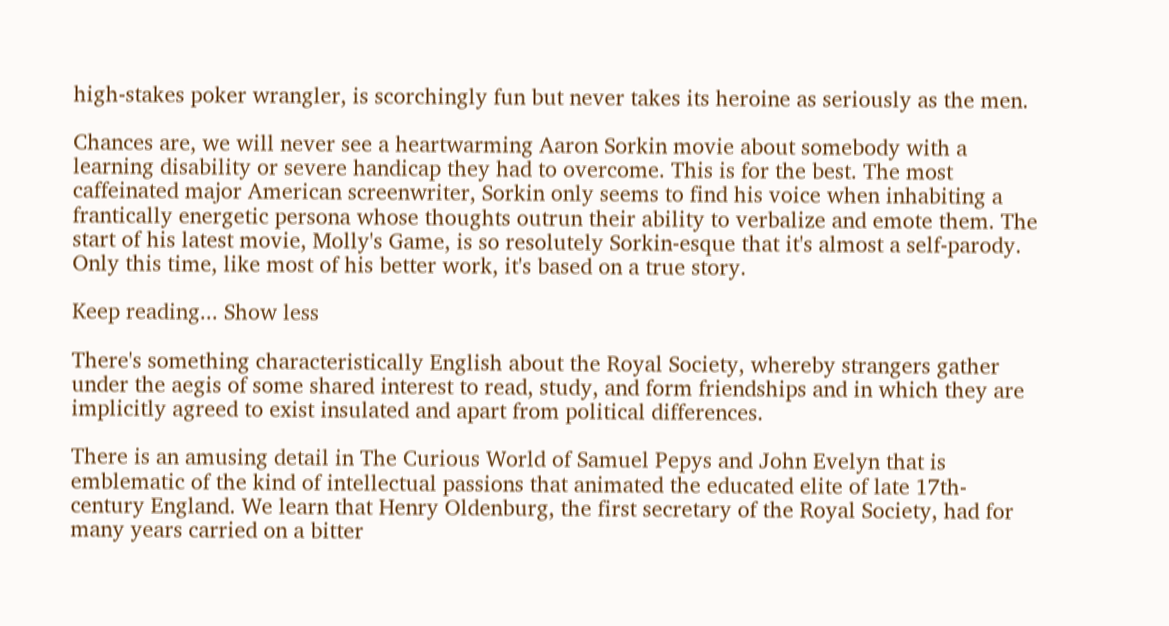high-stakes poker wrangler, is scorchingly fun but never takes its heroine as seriously as the men.

Chances are, we will never see a heartwarming Aaron Sorkin movie about somebody with a learning disability or severe handicap they had to overcome. This is for the best. The most caffeinated major American screenwriter, Sorkin only seems to find his voice when inhabiting a frantically energetic persona whose thoughts outrun their ability to verbalize and emote them. The start of his latest movie, Molly's Game, is so resolutely Sorkin-esque that it's almost a self-parody. Only this time, like most of his better work, it's based on a true story.

Keep reading... Show less

There's something characteristically English about the Royal Society, whereby strangers gather under the aegis of some shared interest to read, study, and form friendships and in which they are implicitly agreed to exist insulated and apart from political differences.

There is an amusing detail in The Curious World of Samuel Pepys and John Evelyn that is emblematic of the kind of intellectual passions that animated the educated elite of late 17th-century England. We learn that Henry Oldenburg, the first secretary of the Royal Society, had for many years carried on a bitter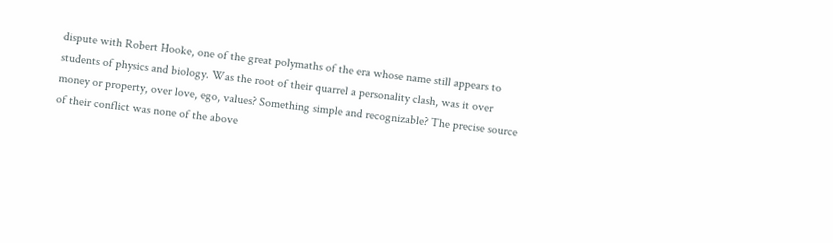dispute with Robert Hooke, one of the great polymaths of the era whose name still appears to students of physics and biology. Was the root of their quarrel a personality clash, was it over money or property, over love, ego, values? Something simple and recognizable? The precise source of their conflict was none of the above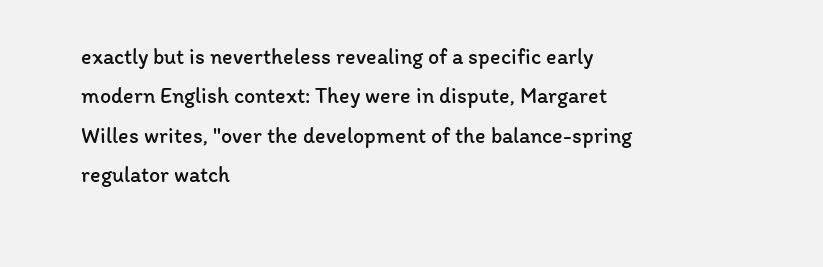exactly but is nevertheless revealing of a specific early modern English context: They were in dispute, Margaret Willes writes, "over the development of the balance-spring regulator watch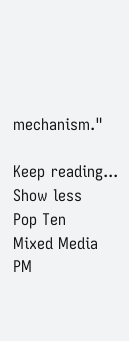mechanism."

Keep reading... Show less
Pop Ten
Mixed Media
PM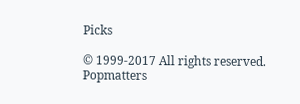Picks

© 1999-2017 All rights reserved.
Popmatters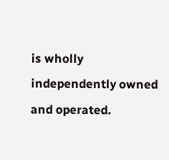is wholly independently owned and operated.